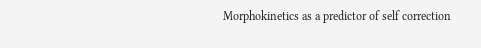Morphokinetics as a predictor of self correction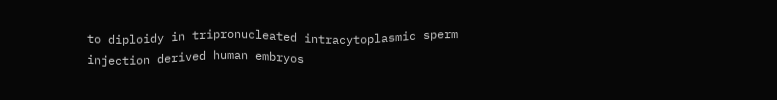to diploidy in tripronucleated intracytoplasmic sperm injection derived human embryos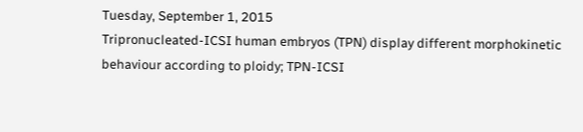Tuesday, September 1, 2015
Tripronucleated-ICSI human embryos (TPN) display different morphokinetic behaviour according to ploidy; TPN-ICSI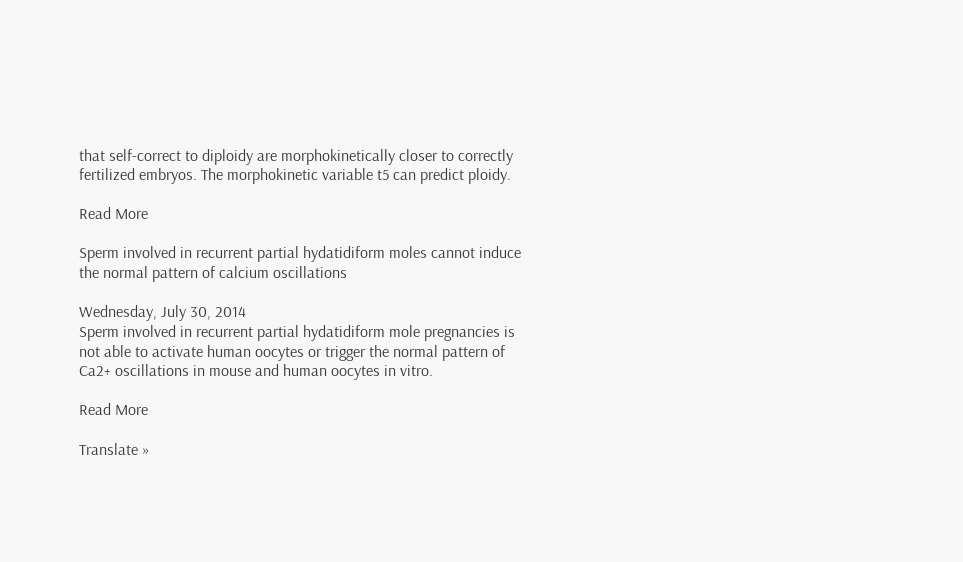that self-correct to diploidy are morphokinetically closer to correctly fertilized embryos. The morphokinetic variable t5 can predict ploidy.

Read More

Sperm involved in recurrent partial hydatidiform moles cannot induce the normal pattern of calcium oscillations

Wednesday, July 30, 2014
Sperm involved in recurrent partial hydatidiform mole pregnancies is not able to activate human oocytes or trigger the normal pattern of Ca2+ oscillations in mouse and human oocytes in vitro.

Read More

Translate »